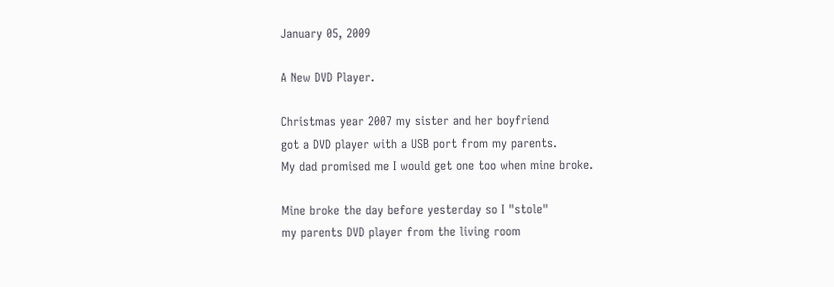January 05, 2009

A New DVD Player.

Christmas year 2007 my sister and her boyfriend
got a DVD player with a USB port from my parents.
My dad promised me I would get one too when mine broke.

Mine broke the day before yesterday so I "stole"
my parents DVD player from the living room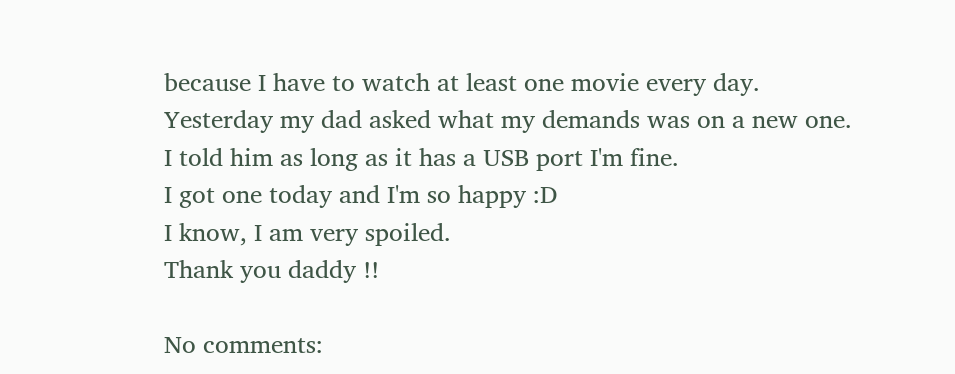because I have to watch at least one movie every day.
Yesterday my dad asked what my demands was on a new one.
I told him as long as it has a USB port I'm fine.
I got one today and I'm so happy :D
I know, I am very spoiled.
Thank you daddy !!

No comments: